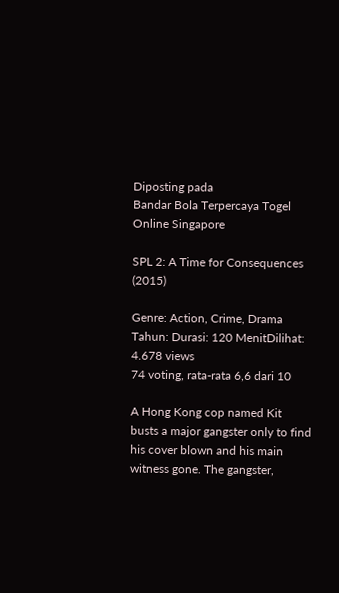Diposting pada
Bandar Bola Terpercaya Togel Online Singapore

SPL 2: A Time for Consequences (2015)

Genre: Action, Crime, Drama
Tahun: Durasi: 120 MenitDilihat: 4.678 views
74 voting, rata-rata 6,6 dari 10

A Hong Kong cop named Kit busts a major gangster only to find his cover blown and his main witness gone. The gangster,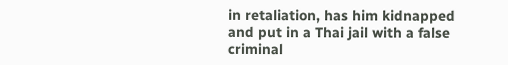in retaliation, has him kidnapped and put in a Thai jail with a false criminal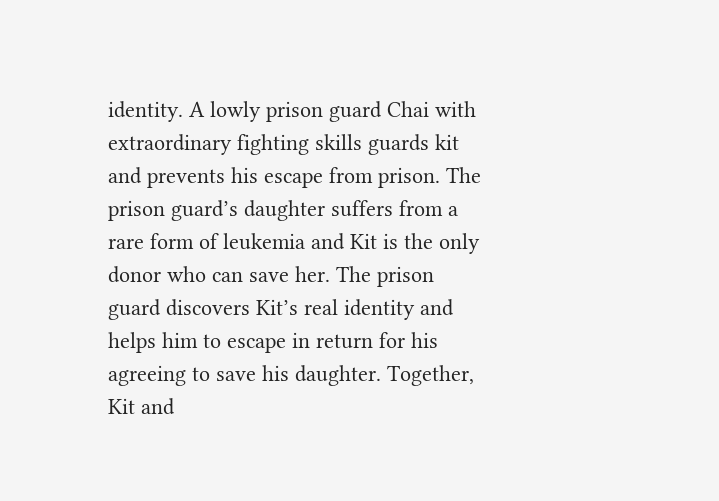identity. A lowly prison guard Chai with extraordinary fighting skills guards kit and prevents his escape from prison. The prison guard’s daughter suffers from a rare form of leukemia and Kit is the only donor who can save her. The prison guard discovers Kit’s real identity and helps him to escape in return for his agreeing to save his daughter. Together, Kit and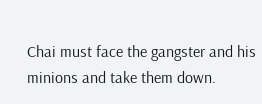Chai must face the gangster and his minions and take them down.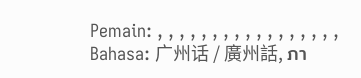Pemain: , , , , , , , , , , , , , , , , ,
Bahasa: 广州话 / 廣州話, ภา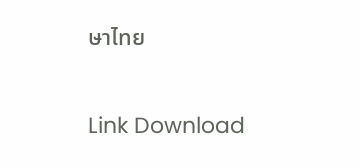ษาไทย

Link Download